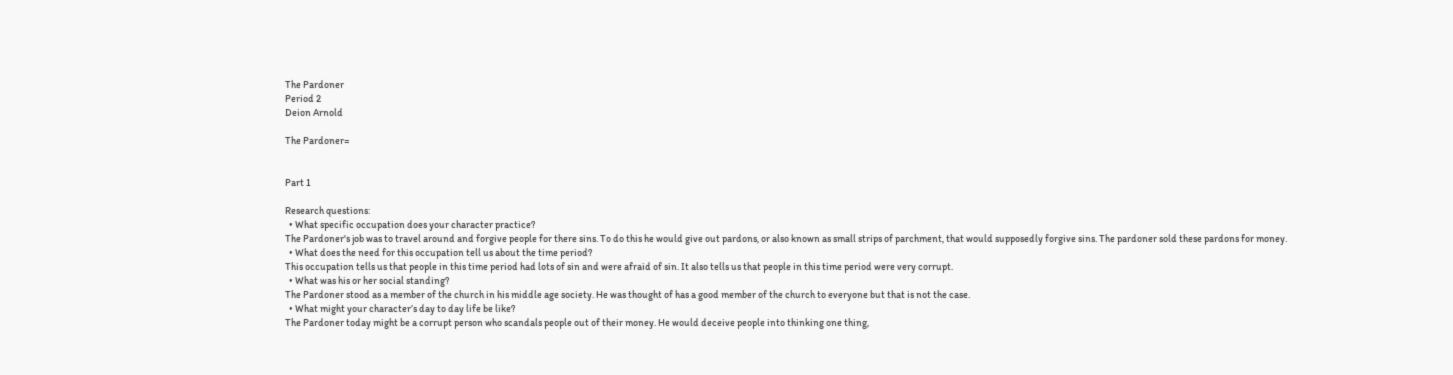The Pardoner
Period 2
Deion Arnold

The Pardoner=


Part 1

Research questions:
  • What specific occupation does your character practice?
The Pardoner's job was to travel around and forgive people for there sins. To do this he would give out pardons, or also known as small strips of parchment, that would supposedly forgive sins. The pardoner sold these pardons for money.
  • What does the need for this occupation tell us about the time period?
This occupation tells us that people in this time period had lots of sin and were afraid of sin. It also tells us that people in this time period were very corrupt.
  • What was his or her social standing?
The Pardoner stood as a member of the church in his middle age society. He was thought of has a good member of the church to everyone but that is not the case.
  • What might your character’s day to day life be like?
The Pardoner today might be a corrupt person who scandals people out of their money. He would deceive people into thinking one thing,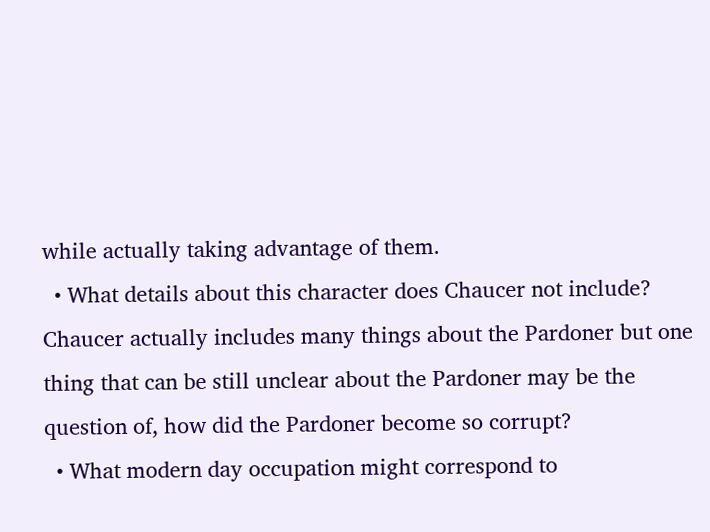while actually taking advantage of them.
  • What details about this character does Chaucer not include?
Chaucer actually includes many things about the Pardoner but one thing that can be still unclear about the Pardoner may be the question of, how did the Pardoner become so corrupt?
  • What modern day occupation might correspond to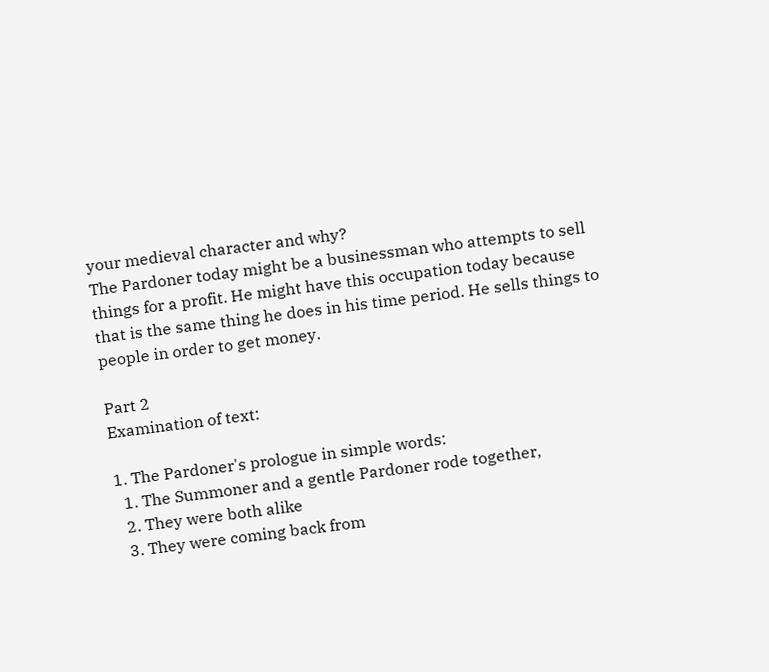your medieval character and why?
The Pardoner today might be a businessman who attempts to sell things for a profit. He might have this occupation today because that is the same thing he does in his time period. He sells things to people in order to get money.

Part 2
Examination of text:

1. The Pardoner's prologue in simple words:
  1. The Summoner and a gentle Pardoner rode together,
  2. They were both alike
  3. They were coming back from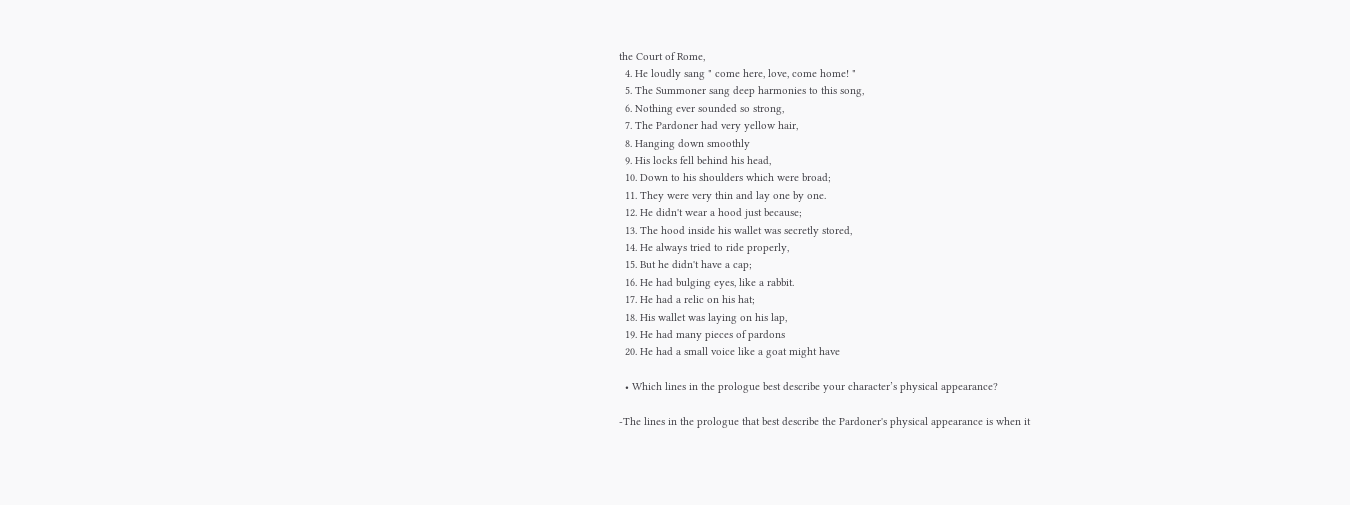the Court of Rome,
  4. He loudly sang " come here, love, come home! "
  5. The Summoner sang deep harmonies to this song,
  6. Nothing ever sounded so strong,
  7. The Pardoner had very yellow hair,
  8. Hanging down smoothly
  9. His locks fell behind his head,
  10. Down to his shoulders which were broad;
  11. They were very thin and lay one by one.
  12. He didn't wear a hood just because;
  13. The hood inside his wallet was secretly stored,
  14. He always tried to ride properly,
  15. But he didn't have a cap;
  16. He had bulging eyes, like a rabbit.
  17. He had a relic on his hat;
  18. His wallet was laying on his lap,
  19. He had many pieces of pardons
  20. He had a small voice like a goat might have

  • Which lines in the prologue best describe your character’s physical appearance?

-The lines in the prologue that best describe the Pardoner's physical appearance is when it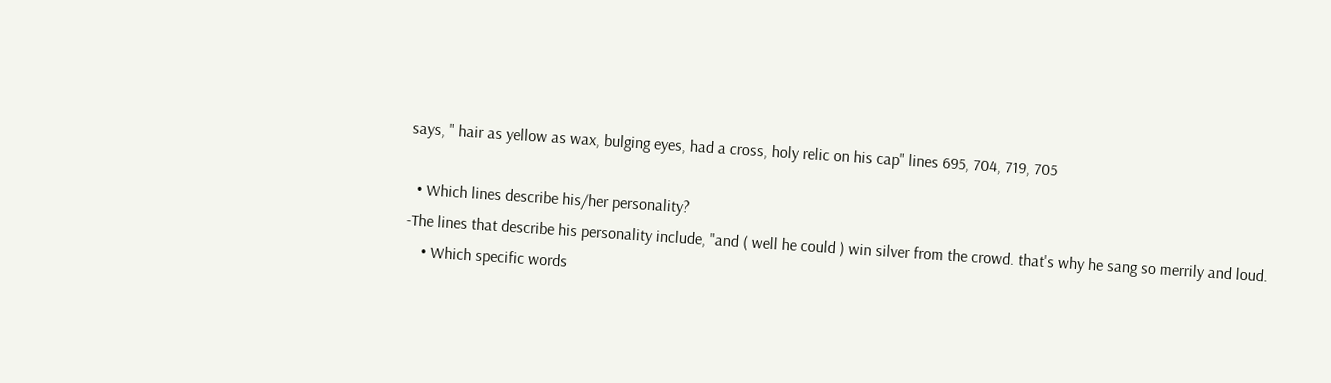says, " hair as yellow as wax, bulging eyes, had a cross, holy relic on his cap" lines 695, 704, 719, 705

  • Which lines describe his/her personality?
-The lines that describe his personality include, "and ( well he could ) win silver from the crowd. that's why he sang so merrily and loud.
    • Which specific words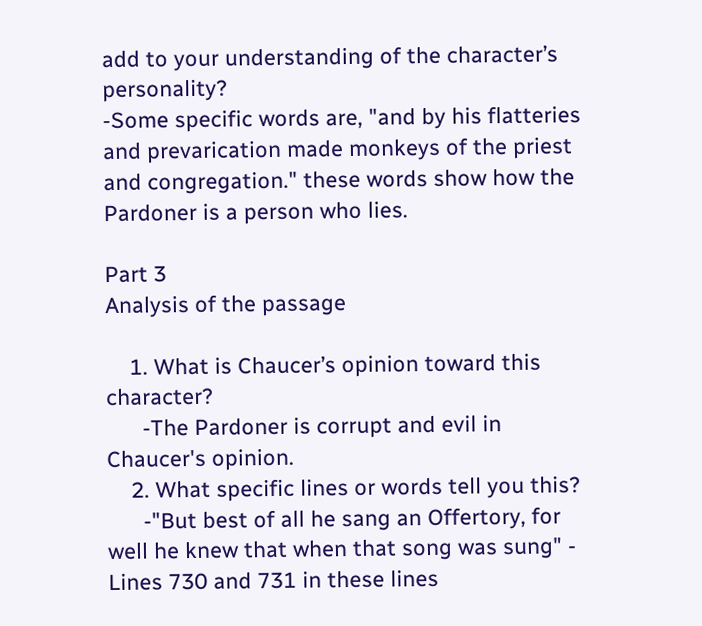add to your understanding of the character’s personality?
-Some specific words are, "and by his flatteries and prevarication made monkeys of the priest and congregation." these words show how the Pardoner is a person who lies.

Part 3
Analysis of the passage

    1. What is Chaucer’s opinion toward this character?
      -The Pardoner is corrupt and evil in Chaucer's opinion.
    2. What specific lines or words tell you this?
      -"But best of all he sang an Offertory, for well he knew that when that song was sung" - Lines 730 and 731 in these lines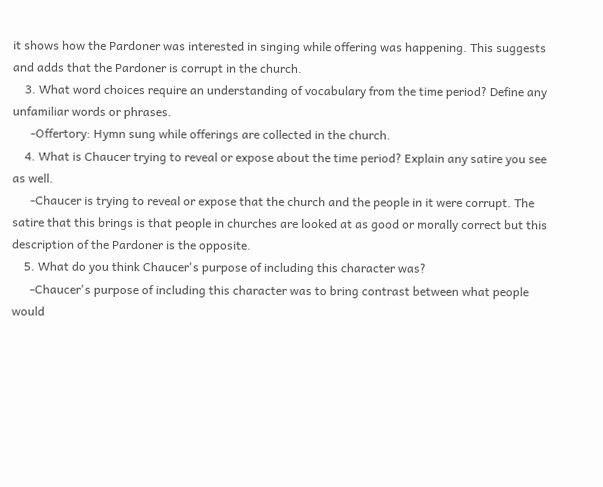it shows how the Pardoner was interested in singing while offering was happening. This suggests and adds that the Pardoner is corrupt in the church.
    3. What word choices require an understanding of vocabulary from the time period? Define any unfamiliar words or phrases.
      -Offertory: Hymn sung while offerings are collected in the church.
    4. What is Chaucer trying to reveal or expose about the time period? Explain any satire you see as well.
      -Chaucer is trying to reveal or expose that the church and the people in it were corrupt. The satire that this brings is that people in churches are looked at as good or morally correct but this description of the Pardoner is the opposite.
    5. What do you think Chaucer's purpose of including this character was?
      -Chaucer's purpose of including this character was to bring contrast between what people would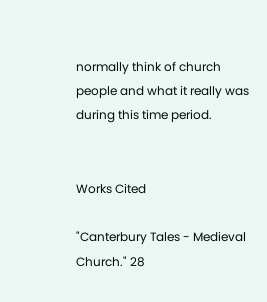normally think of church people and what it really was during this time period.


Works Cited

"Canterbury Tales - Medieval Church." 28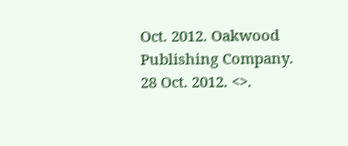Oct. 2012. Oakwood Publishing Company. 28 Oct. 2012. <>.